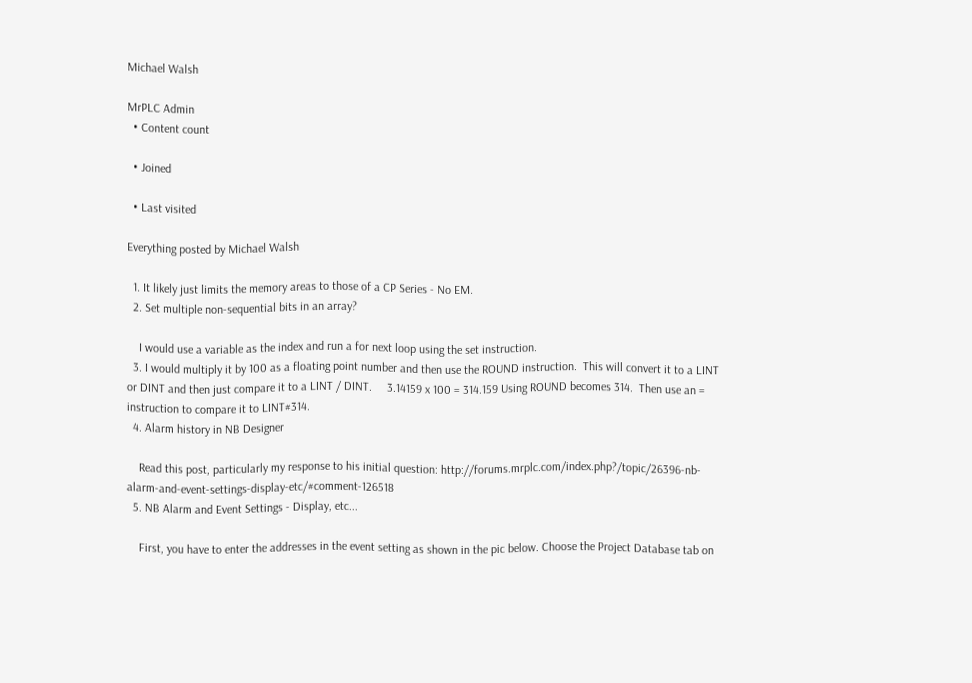Michael Walsh

MrPLC Admin
  • Content count

  • Joined

  • Last visited

Everything posted by Michael Walsh

  1. It likely just limits the memory areas to those of a CP Series - No EM.
  2. Set multiple non-sequential bits in an array?

    I would use a variable as the index and run a for next loop using the set instruction.
  3. I would multiply it by 100 as a floating point number and then use the ROUND instruction.  This will convert it to a LINT or DINT and then just compare it to a LINT / DINT.     3.14159 x 100 = 314.159 Using ROUND becomes 314.  Then use an = instruction to compare it to LINT#314.
  4. Alarm history in NB Designer

    Read this post, particularly my response to his initial question: http://forums.mrplc.com/index.php?/topic/26396-nb-alarm-and-event-settings-display-etc/#comment-126518
  5. NB Alarm and Event Settings - Display, etc...

    First, you have to enter the addresses in the event setting as shown in the pic below. Choose the Project Database tab on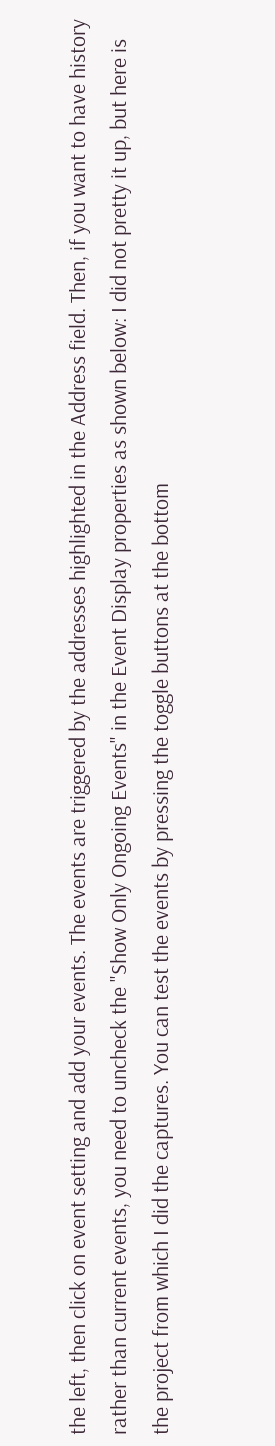the left, then click on event setting and add your events. The events are triggered by the addresses highlighted in the Address field. Then, if you want to have history rather than current events, you need to uncheck the "Show Only Ongoing Events" in the Event Display properties as shown below: I did not pretty it up, but here is the project from which I did the captures. You can test the events by pressing the toggle buttons at the bottom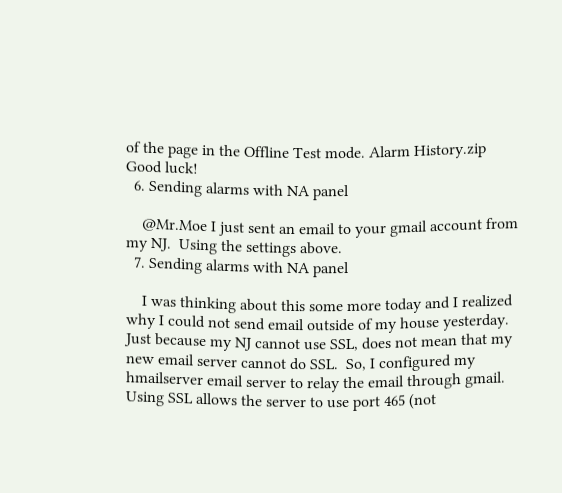of the page in the Offline Test mode. Alarm History.zip Good luck!
  6. Sending alarms with NA panel

    @Mr.Moe I just sent an email to your gmail account from my NJ.  Using the settings above.
  7. Sending alarms with NA panel

    I was thinking about this some more today and I realized why I could not send email outside of my house yesterday.  Just because my NJ cannot use SSL, does not mean that my new email server cannot do SSL.  So, I configured my hmailserver email server to relay the email through gmail.  Using SSL allows the server to use port 465 (not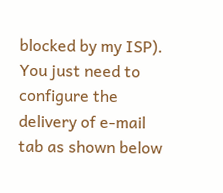blocked by my ISP).  You just need to configure the delivery of e-mail tab as shown below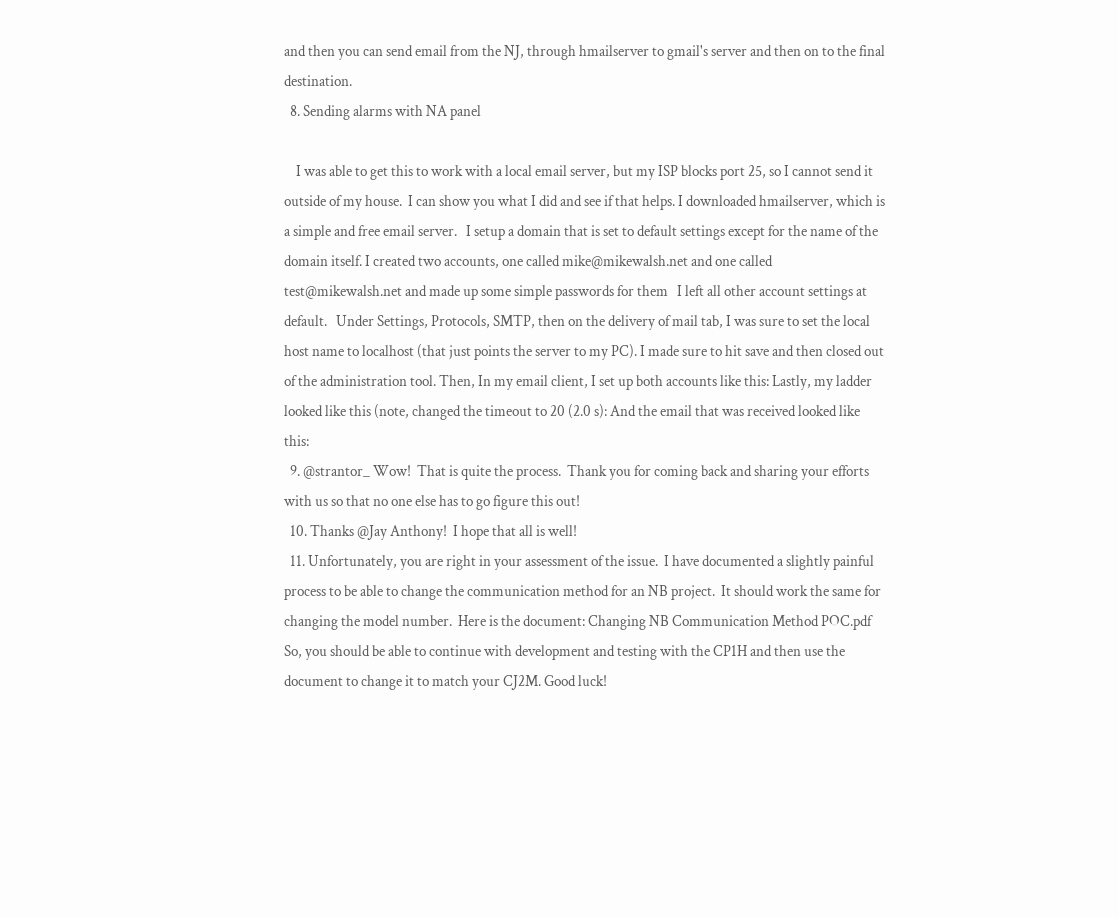and then you can send email from the NJ, through hmailserver to gmail's server and then on to the final destination.
  8. Sending alarms with NA panel

    I was able to get this to work with a local email server, but my ISP blocks port 25, so I cannot send it outside of my house.  I can show you what I did and see if that helps. I downloaded hmailserver, which is a simple and free email server.   I setup a domain that is set to default settings except for the name of the domain itself. I created two accounts, one called mike@mikewalsh.net and one called test@mikewalsh.net and made up some simple passwords for them   I left all other account settings at default.   Under Settings, Protocols, SMTP, then on the delivery of mail tab, I was sure to set the local host name to localhost (that just points the server to my PC). I made sure to hit save and then closed out of the administration tool. Then, In my email client, I set up both accounts like this: Lastly, my ladder looked like this (note, changed the timeout to 20 (2.0 s): And the email that was received looked like this:
  9. @strantor_ Wow!  That is quite the process.  Thank you for coming back and sharing your efforts with us so that no one else has to go figure this out!
  10. Thanks @Jay Anthony!  I hope that all is well!
  11. Unfortunately, you are right in your assessment of the issue.  I have documented a slightly painful process to be able to change the communication method for an NB project.  It should work the same for changing the model number.  Here is the document: Changing NB Communication Method POC.pdf So, you should be able to continue with development and testing with the CP1H and then use the document to change it to match your CJ2M. Good luck!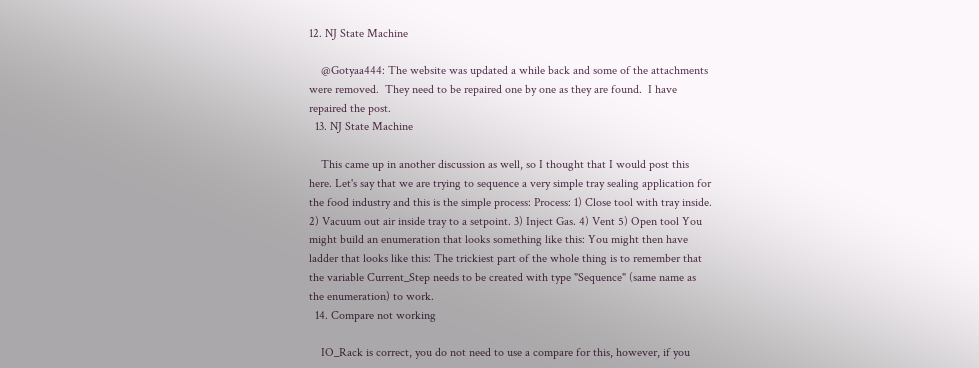12. NJ State Machine

    @Gotyaa444: The website was updated a while back and some of the attachments were removed.  They need to be repaired one by one as they are found.  I have repaired the post.
  13. NJ State Machine

    This came up in another discussion as well, so I thought that I would post this here. Let's say that we are trying to sequence a very simple tray sealing application for the food industry and this is the simple process: Process: 1) Close tool with tray inside. 2) Vacuum out air inside tray to a setpoint. 3) Inject Gas. 4) Vent 5) Open tool You might build an enumeration that looks something like this: You might then have ladder that looks like this: The trickiest part of the whole thing is to remember that the variable Current_Step needs to be created with type "Sequence" (same name as the enumeration) to work.
  14. Compare not working

    IO_Rack is correct, you do not need to use a compare for this, however, if you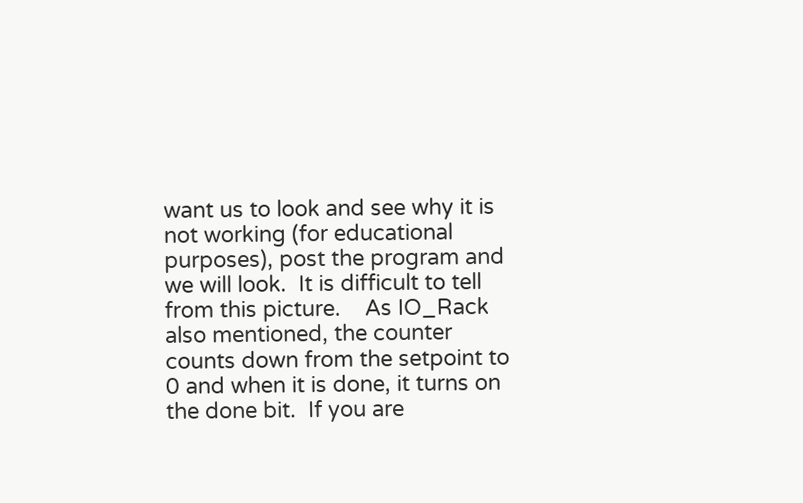want us to look and see why it is not working (for educational purposes), post the program and we will look.  It is difficult to tell from this picture.    As IO_Rack also mentioned, the counter counts down from the setpoint to 0 and when it is done, it turns on the done bit.  If you are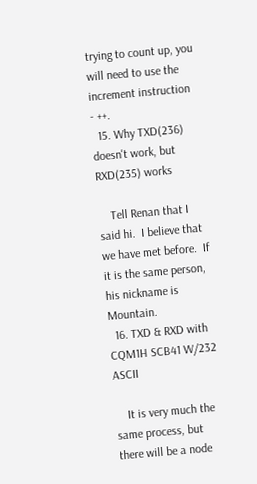trying to count up, you will need to use the increment instruction - ++.
  15. Why TXD(236) doesn't work, but RXD(235) works

    Tell Renan that I said hi.  I believe that we have met before.  If it is the same person, his nickname is Mountain.
  16. TXD & RXD with CQM1H SCB41 W/232 ASCII

    It is very much the same process, but there will be a node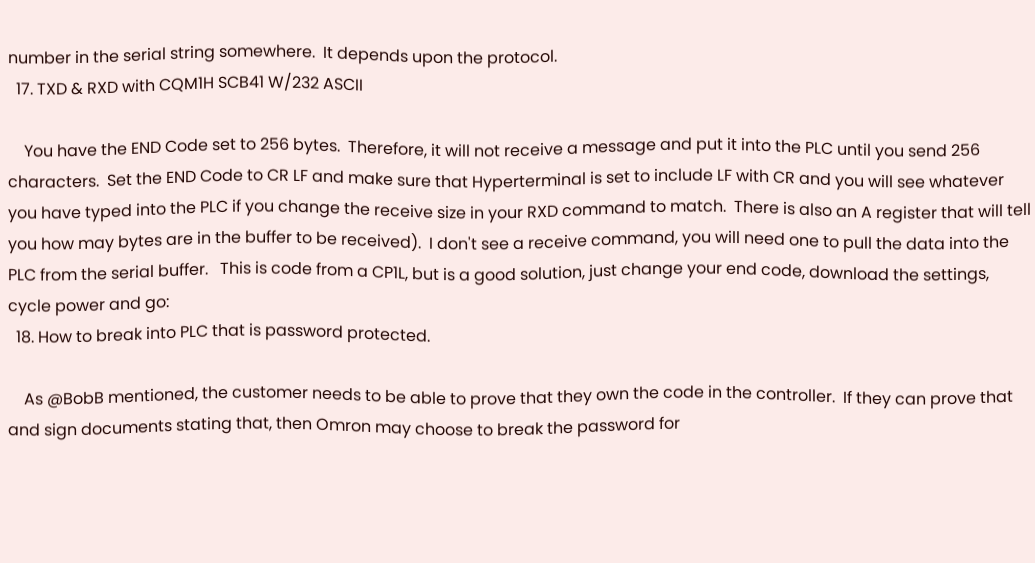number in the serial string somewhere.  It depends upon the protocol.
  17. TXD & RXD with CQM1H SCB41 W/232 ASCII

    You have the END Code set to 256 bytes.  Therefore, it will not receive a message and put it into the PLC until you send 256 characters.  Set the END Code to CR LF and make sure that Hyperterminal is set to include LF with CR and you will see whatever you have typed into the PLC if you change the receive size in your RXD command to match.  There is also an A register that will tell you how may bytes are in the buffer to be received).  I don't see a receive command, you will need one to pull the data into the PLC from the serial buffer.   This is code from a CP1L, but is a good solution, just change your end code, download the settings, cycle power and go:
  18. How to break into PLC that is password protected.

    As @BobB mentioned, the customer needs to be able to prove that they own the code in the controller.  If they can prove that and sign documents stating that, then Omron may choose to break the password for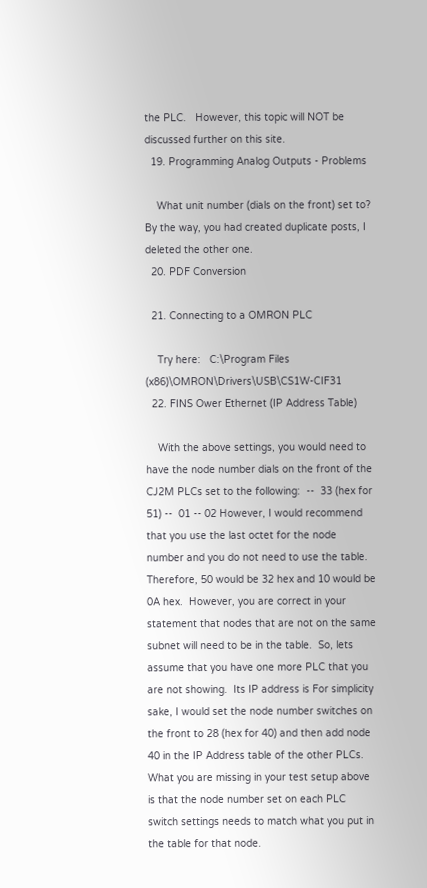the PLC.   However, this topic will NOT be discussed further on this site.
  19. Programming Analog Outputs - Problems

    What unit number (dials on the front) set to? By the way, you had created duplicate posts, I deleted the other one.
  20. PDF Conversion

  21. Connecting to a OMRON PLC

    Try here:   C:\Program Files (x86)\OMRON\Drivers\USB\CS1W-CIF31
  22. FINS Ower Ethernet (IP Address Table)

    With the above settings, you would need to have the node number dials on the front of the CJ2M PLCs set to the following:  --  33 (hex for 51) --  01 -- 02 However, I would recommend that you use the last octet for the node number and you do not need to use the table.  Therefore, 50 would be 32 hex and 10 would be 0A hex.  However, you are correct in your statement that nodes that are not on the same subnet will need to be in the table.  So, lets assume that you have one more PLC that you are not showing.  Its IP address is For simplicity sake, I would set the node number switches on the front to 28 (hex for 40) and then add node 40 in the IP Address table of the other PLCs.     What you are missing in your test setup above is that the node number set on each PLC switch settings needs to match what you put in the table for that node.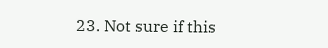23. Not sure if this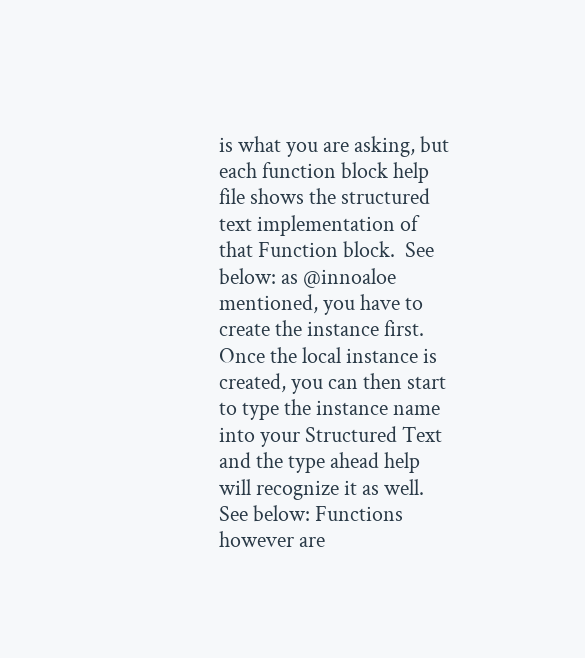is what you are asking, but each function block help file shows the structured text implementation of that Function block.  See below: as @innoaloe mentioned, you have to create the instance first.  Once the local instance is created, you can then start to type the instance name into your Structured Text and the type ahead help will recognize it as well.  See below: Functions however are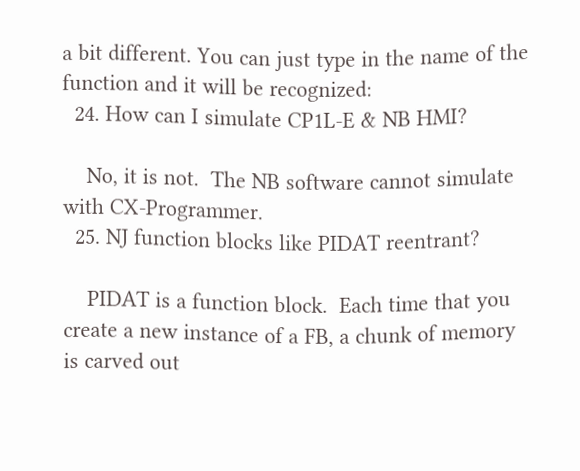a bit different. You can just type in the name of the function and it will be recognized:
  24. How can I simulate CP1L-E & NB HMI?

    No, it is not.  The NB software cannot simulate with CX-Programmer.
  25. NJ function blocks like PIDAT reentrant?

    PIDAT is a function block.  Each time that you create a new instance of a FB, a chunk of memory is carved out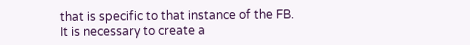that is specific to that instance of the FB.  It is necessary to create a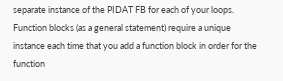separate instance of the PIDAT FB for each of your loops.  Function blocks (as a general statement) require a unique instance each time that you add a function block in order for the function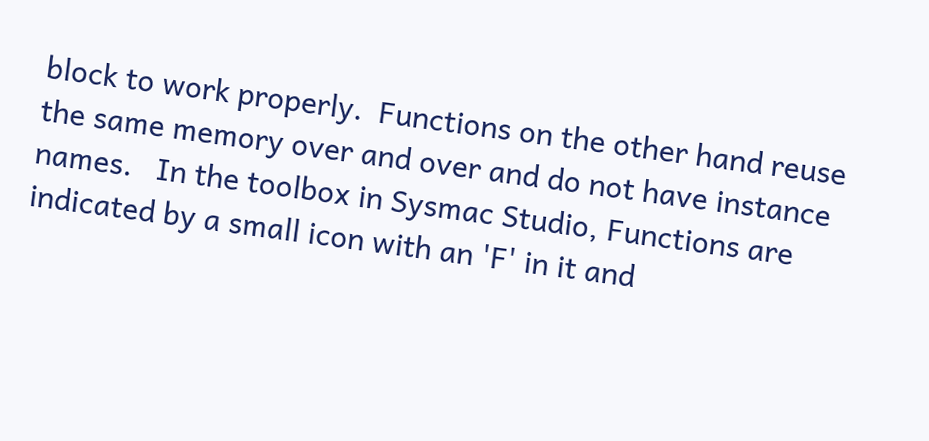block to work properly.  Functions on the other hand reuse the same memory over and over and do not have instance names.   In the toolbox in Sysmac Studio, Functions are indicated by a small icon with an 'F' in it and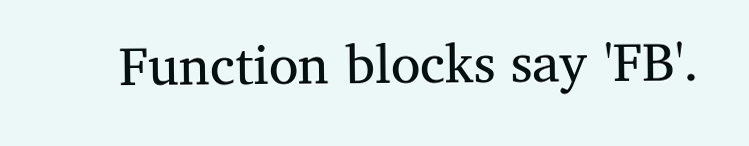Function blocks say 'FB'.